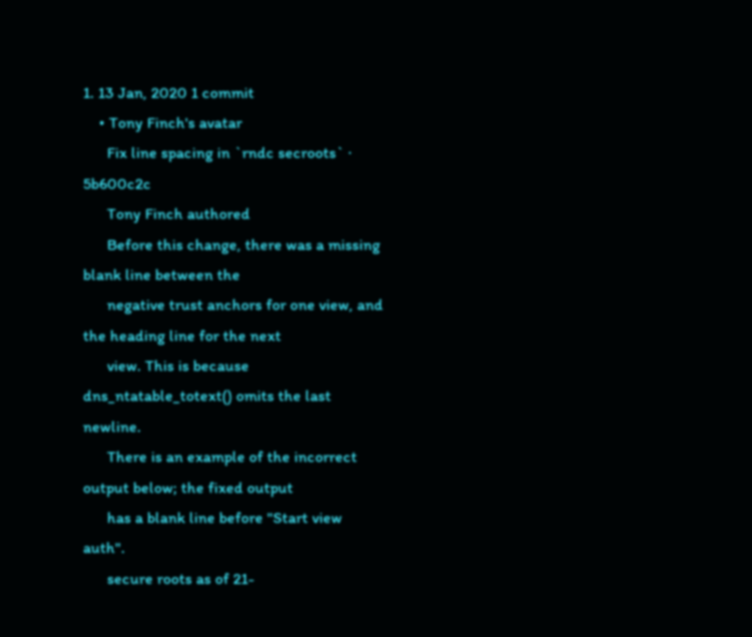1. 13 Jan, 2020 1 commit
    • Tony Finch's avatar
      Fix line spacing in `rndc secroots` · 5b600c2c
      Tony Finch authored
      Before this change, there was a missing blank line between the
      negative trust anchors for one view, and the heading line for the next
      view. This is because dns_ntatable_totext() omits the last newline.
      There is an example of the incorrect output below; the fixed output
      has a blank line before "Start view auth".
      secure roots as of 21-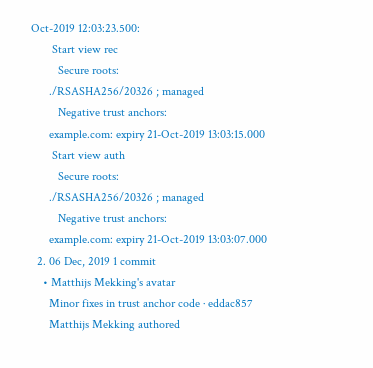Oct-2019 12:03:23.500:
       Start view rec
         Secure roots:
      ./RSASHA256/20326 ; managed
         Negative trust anchors:
      example.com: expiry 21-Oct-2019 13:03:15.000
       Start view auth
         Secure roots:
      ./RSASHA256/20326 ; managed
         Negative trust anchors:
      example.com: expiry 21-Oct-2019 13:03:07.000
  2. 06 Dec, 2019 1 commit
    • Matthijs Mekking's avatar
      Minor fixes in trust anchor code · eddac857
      Matthijs Mekking authored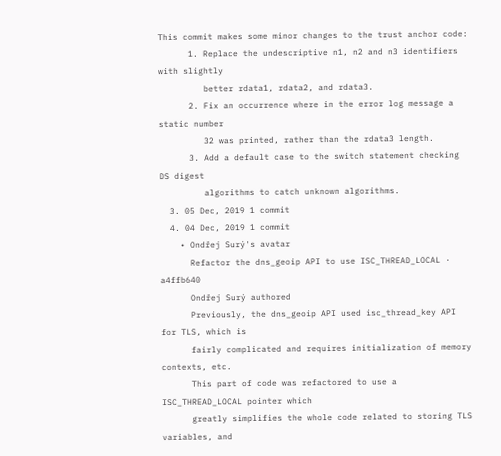This commit makes some minor changes to the trust anchor code:
      1. Replace the undescriptive n1, n2 and n3 identifiers with slightly
         better rdata1, rdata2, and rdata3.
      2. Fix an occurrence where in the error log message a static number
         32 was printed, rather than the rdata3 length.
      3. Add a default case to the switch statement checking DS digest
         algorithms to catch unknown algorithms.
  3. 05 Dec, 2019 1 commit
  4. 04 Dec, 2019 1 commit
    • Ondřej Surý's avatar
      Refactor the dns_geoip API to use ISC_THREAD_LOCAL · a4ffb640
      Ondřej Surý authored
      Previously, the dns_geoip API used isc_thread_key API for TLS, which is
      fairly complicated and requires initialization of memory contexts, etc.
      This part of code was refactored to use a ISC_THREAD_LOCAL pointer which
      greatly simplifies the whole code related to storing TLS variables, and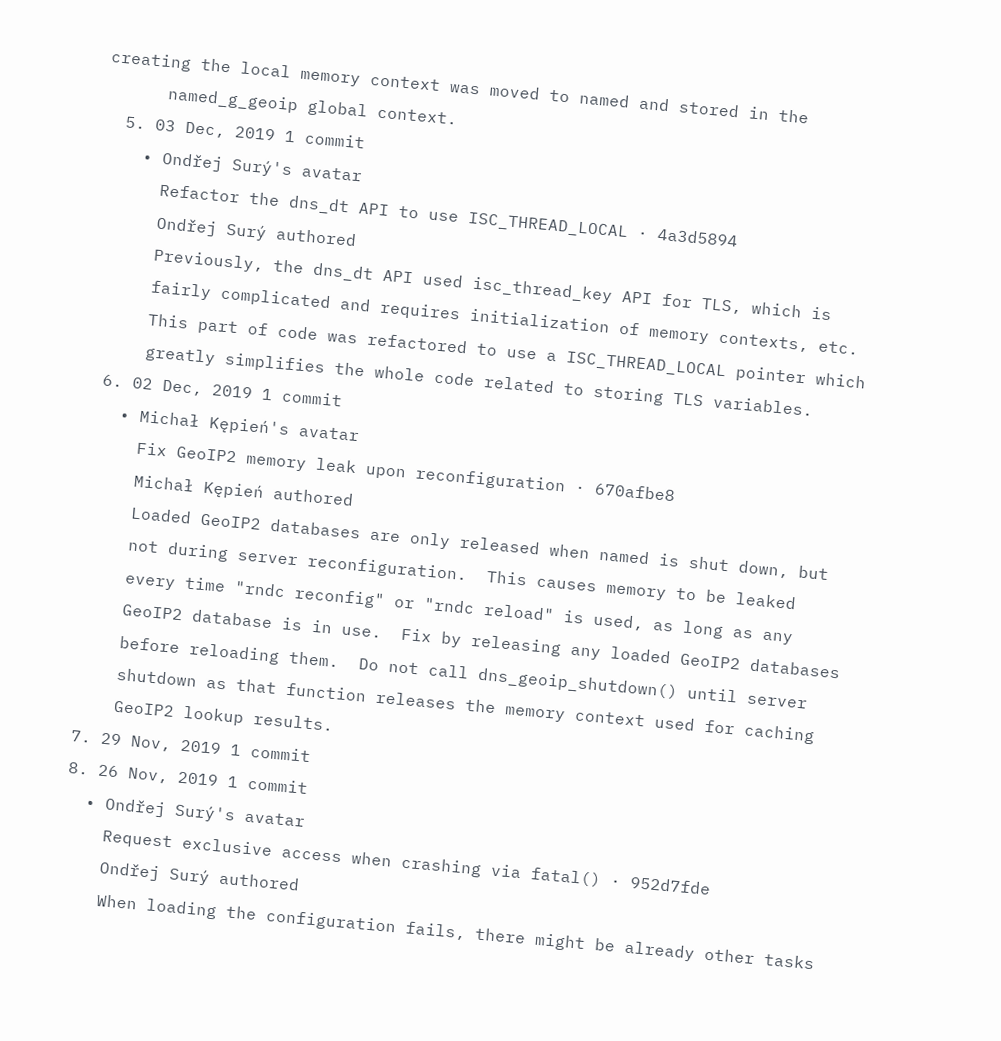creating the local memory context was moved to named and stored in the
      named_g_geoip global context.
  5. 03 Dec, 2019 1 commit
    • Ondřej Surý's avatar
      Refactor the dns_dt API to use ISC_THREAD_LOCAL · 4a3d5894
      Ondřej Surý authored
      Previously, the dns_dt API used isc_thread_key API for TLS, which is
      fairly complicated and requires initialization of memory contexts, etc.
      This part of code was refactored to use a ISC_THREAD_LOCAL pointer which
      greatly simplifies the whole code related to storing TLS variables.
  6. 02 Dec, 2019 1 commit
    • Michał Kępień's avatar
      Fix GeoIP2 memory leak upon reconfiguration · 670afbe8
      Michał Kępień authored
      Loaded GeoIP2 databases are only released when named is shut down, but
      not during server reconfiguration.  This causes memory to be leaked
      every time "rndc reconfig" or "rndc reload" is used, as long as any
      GeoIP2 database is in use.  Fix by releasing any loaded GeoIP2 databases
      before reloading them.  Do not call dns_geoip_shutdown() until server
      shutdown as that function releases the memory context used for caching
      GeoIP2 lookup results.
  7. 29 Nov, 2019 1 commit
  8. 26 Nov, 2019 1 commit
    • Ondřej Surý's avatar
      Request exclusive access when crashing via fatal() · 952d7fde
      Ondřej Surý authored
      When loading the configuration fails, there might be already other tasks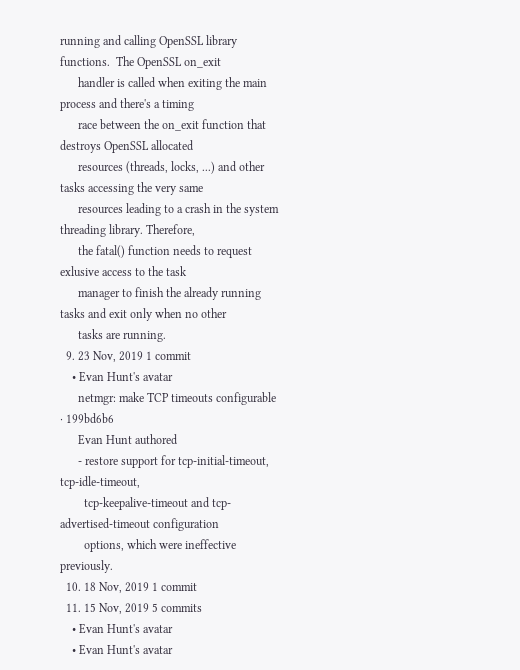running and calling OpenSSL library functions.  The OpenSSL on_exit
      handler is called when exiting the main process and there's a timing
      race between the on_exit function that destroys OpenSSL allocated
      resources (threads, locks, ...) and other tasks accessing the very same
      resources leading to a crash in the system threading library. Therefore,
      the fatal() function needs to request exlusive access to the task
      manager to finish the already running tasks and exit only when no other
      tasks are running.
  9. 23 Nov, 2019 1 commit
    • Evan Hunt's avatar
      netmgr: make TCP timeouts configurable · 199bd6b6
      Evan Hunt authored
      - restore support for tcp-initial-timeout, tcp-idle-timeout,
        tcp-keepalive-timeout and tcp-advertised-timeout configuration
        options, which were ineffective previously.
  10. 18 Nov, 2019 1 commit
  11. 15 Nov, 2019 5 commits
    • Evan Hunt's avatar
    • Evan Hunt's avatar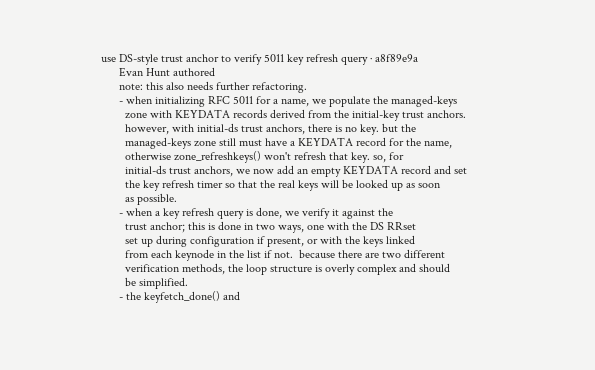use DS-style trust anchor to verify 5011 key refresh query · a8f89e9a
      Evan Hunt authored
      note: this also needs further refactoring.
      - when initializing RFC 5011 for a name, we populate the managed-keys
        zone with KEYDATA records derived from the initial-key trust anchors.
        however, with initial-ds trust anchors, there is no key. but the
        managed-keys zone still must have a KEYDATA record for the name,
        otherwise zone_refreshkeys() won't refresh that key. so, for
        initial-ds trust anchors, we now add an empty KEYDATA record and set
        the key refresh timer so that the real keys will be looked up as soon
        as possible.
      - when a key refresh query is done, we verify it against the
        trust anchor; this is done in two ways, one with the DS RRset
        set up during configuration if present, or with the keys linked
        from each keynode in the list if not.  because there are two different
        verification methods, the loop structure is overly complex and should
        be simplified.
      - the keyfetch_done() and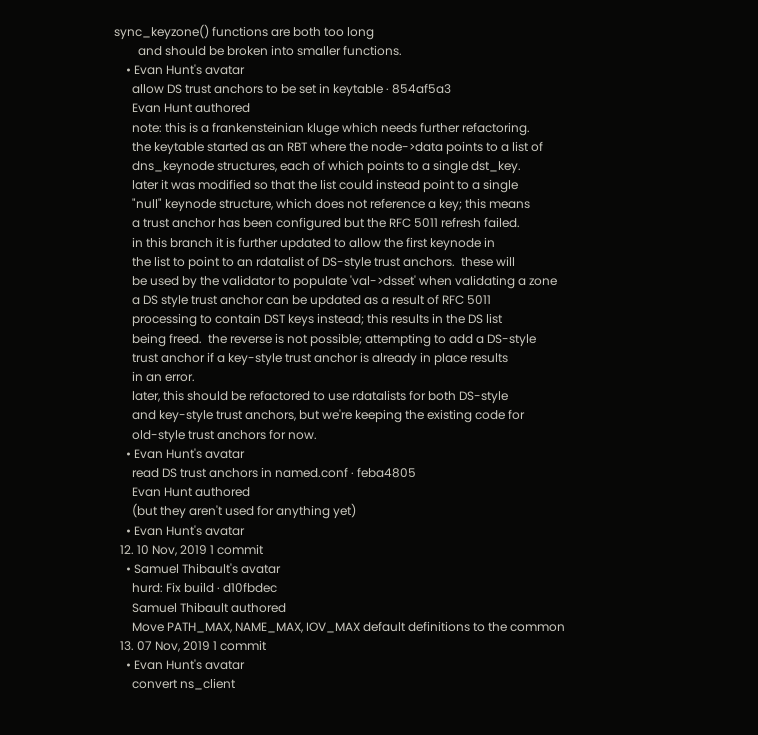sync_keyzone() functions are both too long
        and should be broken into smaller functions.
    • Evan Hunt's avatar
      allow DS trust anchors to be set in keytable · 854af5a3
      Evan Hunt authored
      note: this is a frankensteinian kluge which needs further refactoring.
      the keytable started as an RBT where the node->data points to a list of
      dns_keynode structures, each of which points to a single dst_key.
      later it was modified so that the list could instead point to a single
      "null" keynode structure, which does not reference a key; this means
      a trust anchor has been configured but the RFC 5011 refresh failed.
      in this branch it is further updated to allow the first keynode in
      the list to point to an rdatalist of DS-style trust anchors.  these will
      be used by the validator to populate 'val->dsset' when validating a zone
      a DS style trust anchor can be updated as a result of RFC 5011
      processing to contain DST keys instead; this results in the DS list
      being freed.  the reverse is not possible; attempting to add a DS-style
      trust anchor if a key-style trust anchor is already in place results
      in an error.
      later, this should be refactored to use rdatalists for both DS-style
      and key-style trust anchors, but we're keeping the existing code for
      old-style trust anchors for now.
    • Evan Hunt's avatar
      read DS trust anchors in named.conf · feba4805
      Evan Hunt authored
      (but they aren't used for anything yet)
    • Evan Hunt's avatar
  12. 10 Nov, 2019 1 commit
    • Samuel Thibault's avatar
      hurd: Fix build · d10fbdec
      Samuel Thibault authored
      Move PATH_MAX, NAME_MAX, IOV_MAX default definitions to the common
  13. 07 Nov, 2019 1 commit
    • Evan Hunt's avatar
      convert ns_client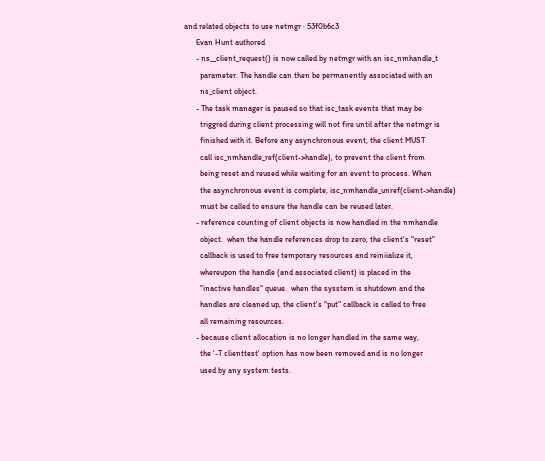and related objects to use netmgr · 53f0b6c3
      Evan Hunt authored
      - ns__client_request() is now called by netmgr with an isc_nmhandle_t
        parameter. The handle can then be permanently associated with an
        ns_client object.
      - The task manager is paused so that isc_task events that may be
        triggred during client processing will not fire until after the netmgr is
        finished with it. Before any asynchronous event, the client MUST
        call isc_nmhandle_ref(client->handle), to prevent the client from
        being reset and reused while waiting for an event to process. When
        the asynchronous event is complete, isc_nmhandle_unref(client->handle)
        must be called to ensure the handle can be reused later.
      - reference counting of client objects is now handled in the nmhandle
        object.  when the handle references drop to zero, the client's "reset"
        callback is used to free temporary resources and reiniialize it,
        whereupon the handle (and associated client) is placed in the
        "inactive handles" queue.  when the sysstem is shutdown and the
        handles are cleaned up, the client's "put" callback is called to free
        all remaining resources.
      - because client allocation is no longer handled in the same way,
        the '-T clienttest' option has now been removed and is no longer
        used by any system tests.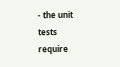- the unit tests require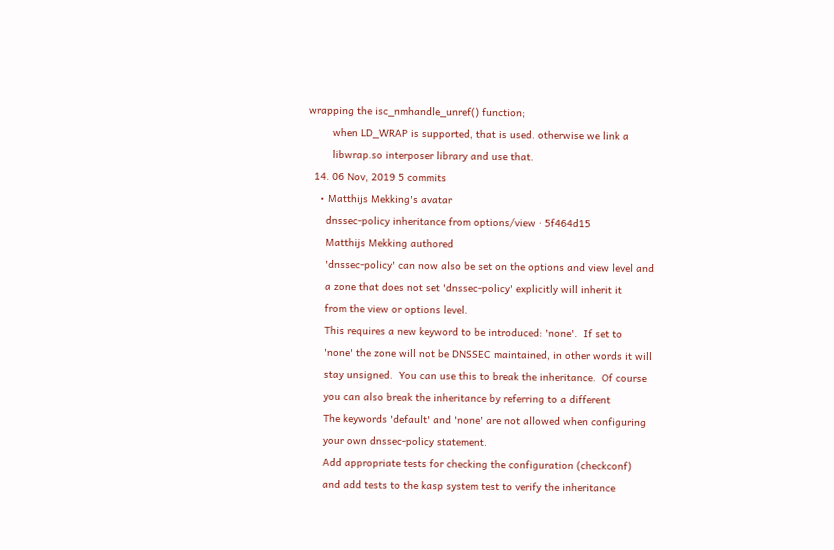wrapping the isc_nmhandle_unref() function;
        when LD_WRAP is supported, that is used. otherwise we link a
        libwrap.so interposer library and use that.
  14. 06 Nov, 2019 5 commits
    • Matthijs Mekking's avatar
      dnssec-policy inheritance from options/view · 5f464d15
      Matthijs Mekking authored
      'dnssec-policy' can now also be set on the options and view level and
      a zone that does not set 'dnssec-policy' explicitly will inherit it
      from the view or options level.
      This requires a new keyword to be introduced: 'none'.  If set to
      'none' the zone will not be DNSSEC maintained, in other words it will
      stay unsigned.  You can use this to break the inheritance.  Of course
      you can also break the inheritance by referring to a different
      The keywords 'default' and 'none' are not allowed when configuring
      your own dnssec-policy statement.
      Add appropriate tests for checking the configuration (checkconf)
      and add tests to the kasp system test to verify the inheritance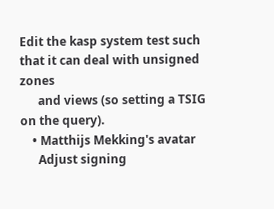Edit the kasp system test such that it can deal with unsigned zones
      and views (so setting a TSIG on the query).
    • Matthijs Mekking's avatar
      Adjust signing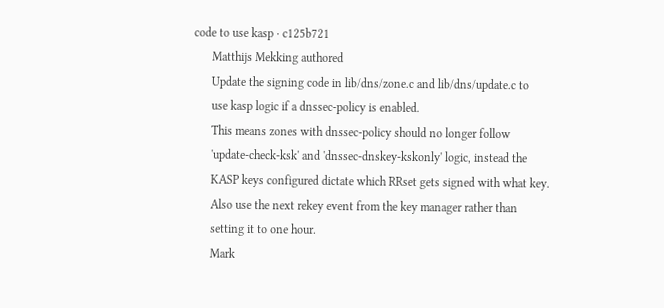code to use kasp · c125b721
      Matthijs Mekking authored
      Update the signing code in lib/dns/zone.c and lib/dns/update.c to
      use kasp logic if a dnssec-policy is enabled.
      This means zones with dnssec-policy should no longer follow
      'update-check-ksk' and 'dnssec-dnskey-kskonly' logic, instead the
      KASP keys configured dictate which RRset gets signed with what key.
      Also use the next rekey event from the key manager rather than
      setting it to one hour.
      Mark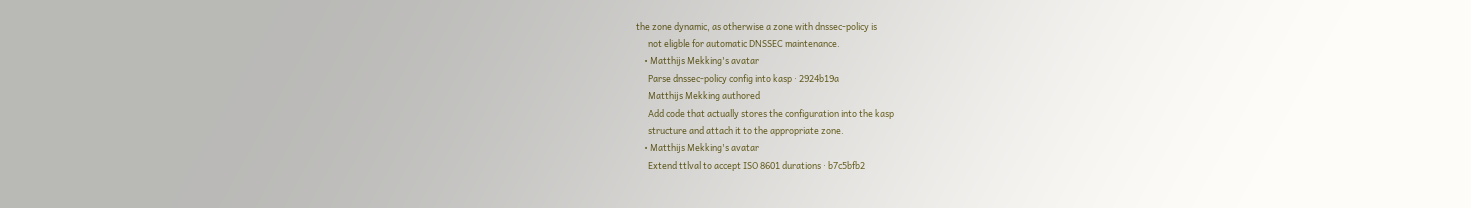the zone dynamic, as otherwise a zone with dnssec-policy is
      not eligble for automatic DNSSEC maintenance.
    • Matthijs Mekking's avatar
      Parse dnssec-policy config into kasp · 2924b19a
      Matthijs Mekking authored
      Add code that actually stores the configuration into the kasp
      structure and attach it to the appropriate zone.
    • Matthijs Mekking's avatar
      Extend ttlval to accept ISO 8601 durations · b7c5bfb2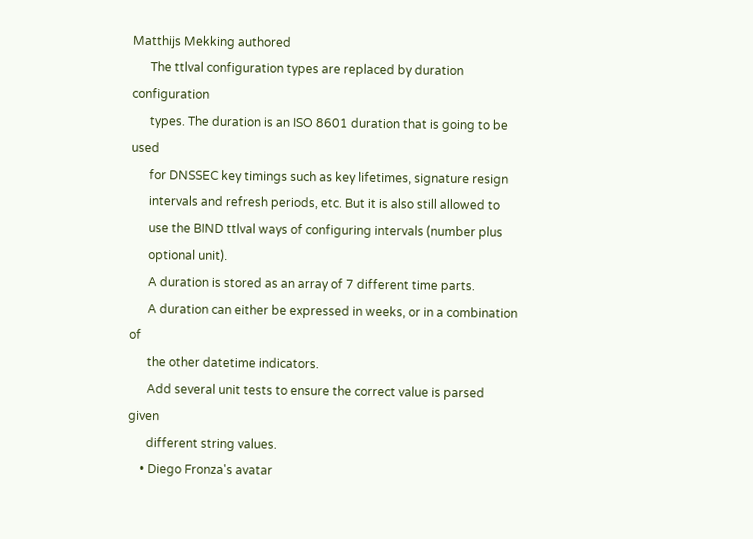Matthijs Mekking authored
      The ttlval configuration types are replaced by duration configuration
      types. The duration is an ISO 8601 duration that is going to be used
      for DNSSEC key timings such as key lifetimes, signature resign
      intervals and refresh periods, etc. But it is also still allowed to
      use the BIND ttlval ways of configuring intervals (number plus
      optional unit).
      A duration is stored as an array of 7 different time parts.
      A duration can either be expressed in weeks, or in a combination of
      the other datetime indicators.
      Add several unit tests to ensure the correct value is parsed given
      different string values.
    • Diego Fronza's avatar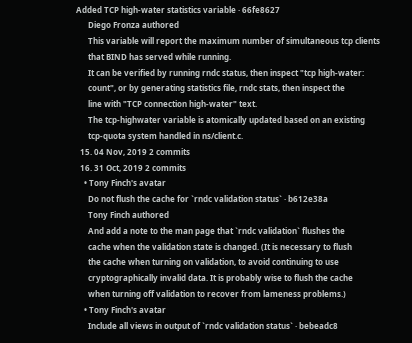Added TCP high-water statistics variable · 66fe8627
      Diego Fronza authored
      This variable will report the maximum number of simultaneous tcp clients
      that BIND has served while running.
      It can be verified by running rndc status, then inspect "tcp high-water:
      count", or by generating statistics file, rndc stats, then inspect the
      line with "TCP connection high-water" text.
      The tcp-highwater variable is atomically updated based on an existing
      tcp-quota system handled in ns/client.c.
  15. 04 Nov, 2019 2 commits
  16. 31 Oct, 2019 2 commits
    • Tony Finch's avatar
      Do not flush the cache for `rndc validation status` · b612e38a
      Tony Finch authored
      And add a note to the man page that `rndc validation` flushes the
      cache when the validation state is changed. (It is necessary to flush
      the cache when turning on validation, to avoid continuing to use
      cryptographically invalid data. It is probably wise to flush the cache
      when turning off validation to recover from lameness problems.)
    • Tony Finch's avatar
      Include all views in output of `rndc validation status` · bebeadc8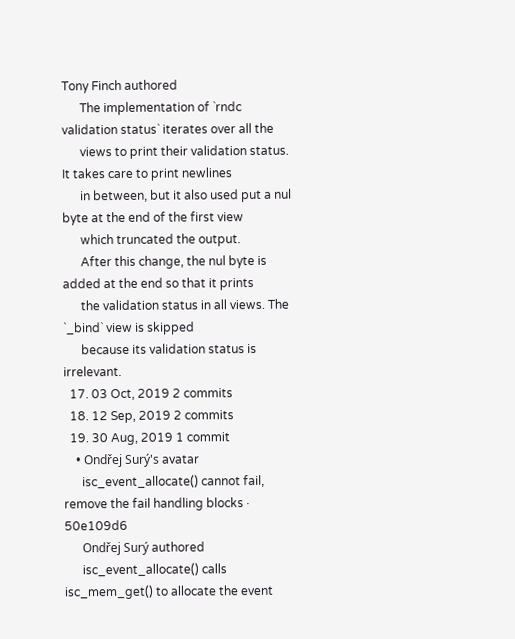Tony Finch authored
      The implementation of `rndc validation status` iterates over all the
      views to print their validation status. It takes care to print newlines
      in between, but it also used put a nul byte at the end of the first view
      which truncated the output.
      After this change, the nul byte is added at the end so that it prints
      the validation status in all views. The `_bind` view is skipped
      because its validation status is irrelevant.
  17. 03 Oct, 2019 2 commits
  18. 12 Sep, 2019 2 commits
  19. 30 Aug, 2019 1 commit
    • Ondřej Surý's avatar
      isc_event_allocate() cannot fail, remove the fail handling blocks · 50e109d6
      Ondřej Surý authored
      isc_event_allocate() calls isc_mem_get() to allocate the event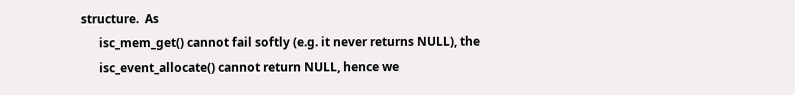structure.  As
      isc_mem_get() cannot fail softly (e.g. it never returns NULL), the
      isc_event_allocate() cannot return NULL, hence we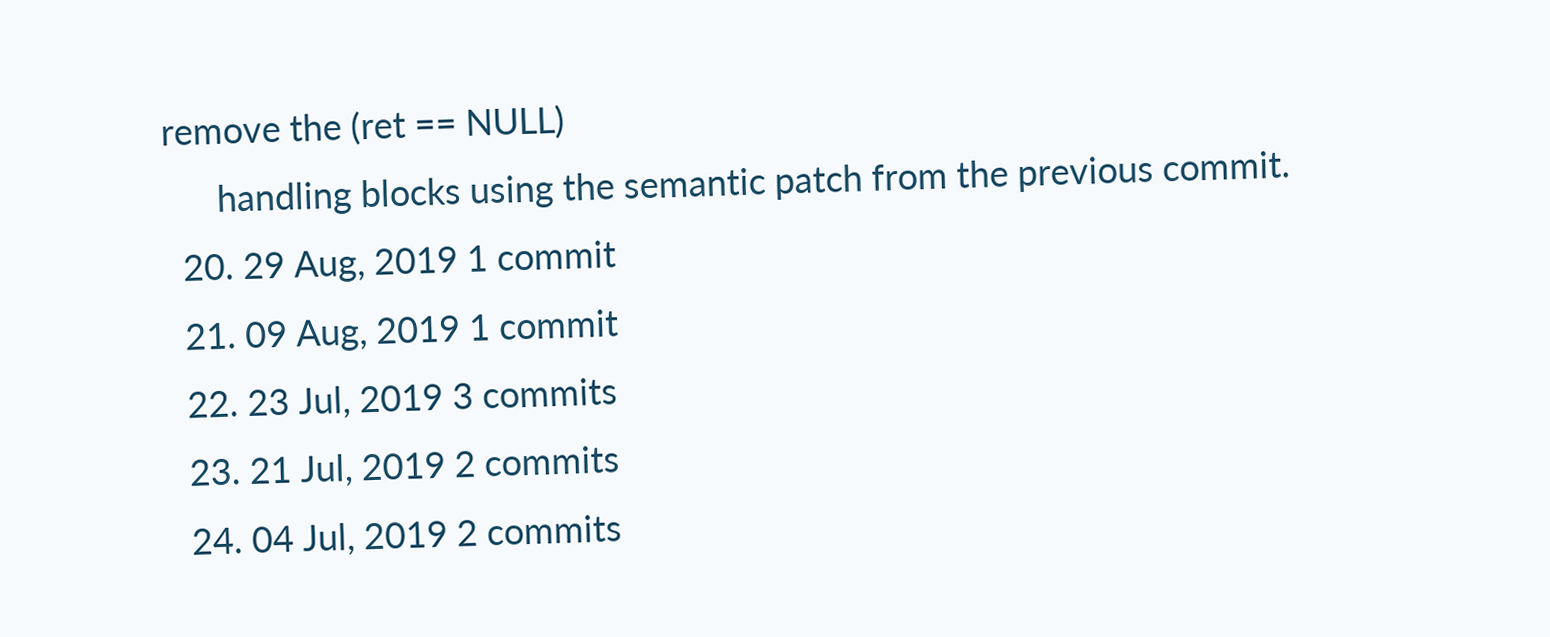remove the (ret == NULL)
      handling blocks using the semantic patch from the previous commit.
  20. 29 Aug, 2019 1 commit
  21. 09 Aug, 2019 1 commit
  22. 23 Jul, 2019 3 commits
  23. 21 Jul, 2019 2 commits
  24. 04 Jul, 2019 2 commits